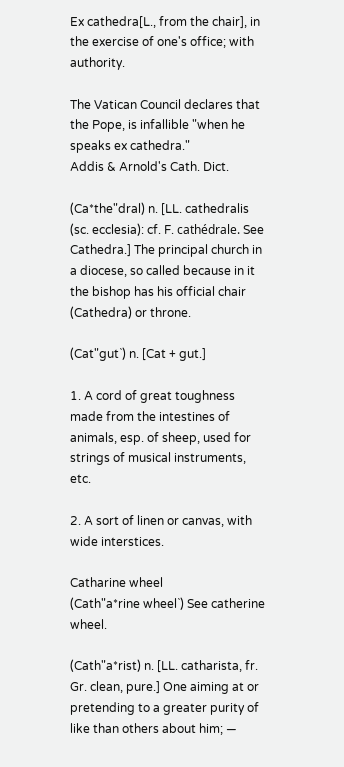Ex cathedra[L., from the chair], in the exercise of one's office; with authority.

The Vatican Council declares that the Pope, is infallible "when he speaks ex cathedra."
Addis & Arnold's Cath. Dict.

(Ca*the"dral) n. [LL. cathedralis (sc. ecclesia): cf. F. cathédrale. See Cathedra.] The principal church in a diocese, so called because in it the bishop has his official chair (Cathedra) or throne.

(Cat"gut`) n. [Cat + gut.]

1. A cord of great toughness made from the intestines of animals, esp. of sheep, used for strings of musical instruments, etc.

2. A sort of linen or canvas, with wide interstices.

Catharine wheel
(Cath"a*rine wheel`) See catherine wheel.

(Cath"a*rist) n. [LL. catharista, fr. Gr. clean, pure.] One aiming at or pretending to a greater purity of like than others about him; —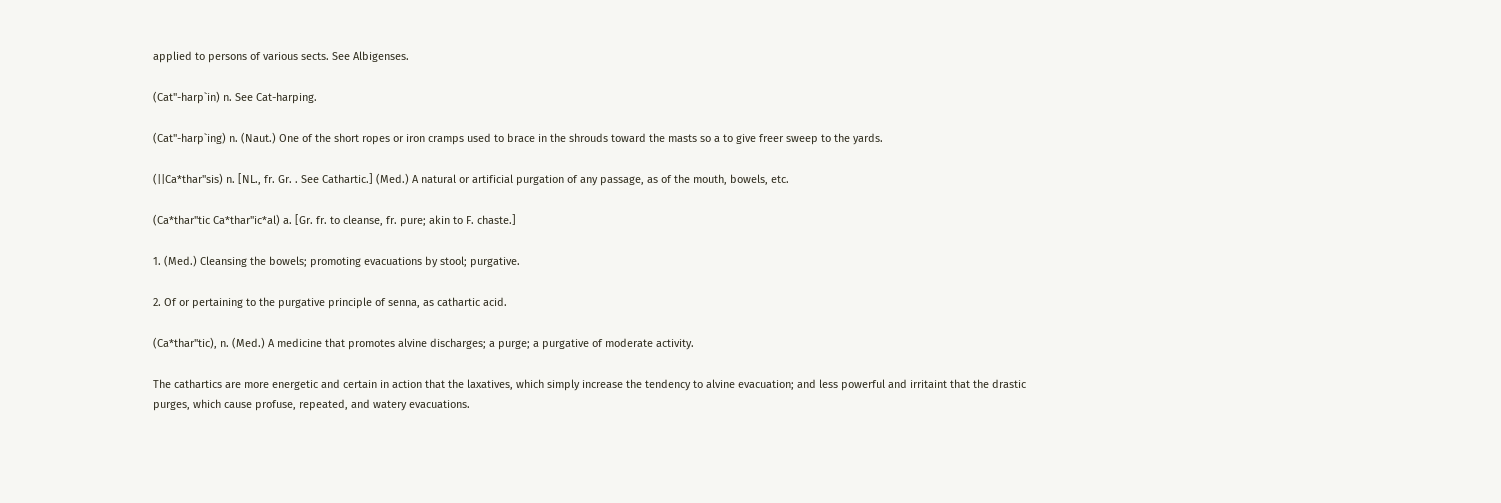applied to persons of various sects. See Albigenses.

(Cat"-harp`in) n. See Cat-harping.

(Cat"-harp`ing) n. (Naut.) One of the short ropes or iron cramps used to brace in the shrouds toward the masts so a to give freer sweep to the yards.

(||Ca*thar"sis) n. [NL., fr. Gr. . See Cathartic.] (Med.) A natural or artificial purgation of any passage, as of the mouth, bowels, etc.

(Ca*thar"tic Ca*thar"ic*al) a. [Gr. fr. to cleanse, fr. pure; akin to F. chaste.]

1. (Med.) Cleansing the bowels; promoting evacuations by stool; purgative.

2. Of or pertaining to the purgative principle of senna, as cathartic acid.

(Ca*thar"tic), n. (Med.) A medicine that promotes alvine discharges; a purge; a purgative of moderate activity.

The cathartics are more energetic and certain in action that the laxatives, which simply increase the tendency to alvine evacuation; and less powerful and irritaint that the drastic purges, which cause profuse, repeated, and watery evacuations.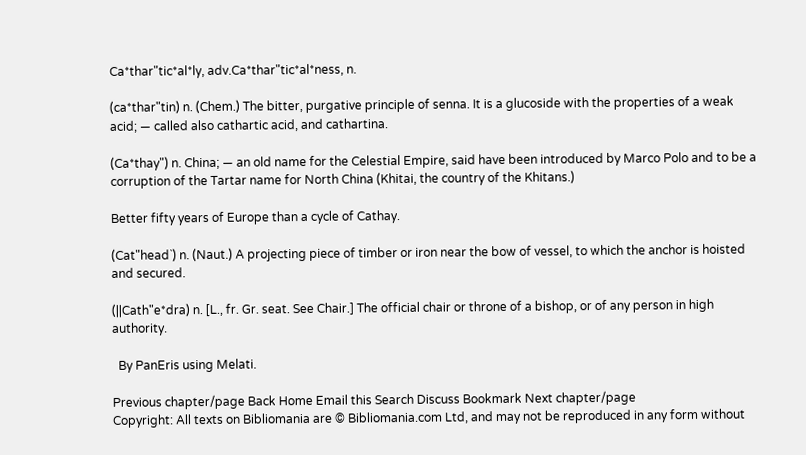Ca*thar"tic*al*ly, adv.Ca*thar"tic*al*ness, n.

(ca*thar"tin) n. (Chem.) The bitter, purgative principle of senna. It is a glucoside with the properties of a weak acid; — called also cathartic acid, and cathartina.

(Ca*thay") n. China; — an old name for the Celestial Empire, said have been introduced by Marco Polo and to be a corruption of the Tartar name for North China (Khitai, the country of the Khitans.)

Better fifty years of Europe than a cycle of Cathay.

(Cat"head`) n. (Naut.) A projecting piece of timber or iron near the bow of vessel, to which the anchor is hoisted and secured.

(||Cath"e*dra) n. [L., fr. Gr. seat. See Chair.] The official chair or throne of a bishop, or of any person in high authority.

  By PanEris using Melati.

Previous chapter/page Back Home Email this Search Discuss Bookmark Next chapter/page
Copyright: All texts on Bibliomania are © Bibliomania.com Ltd, and may not be reproduced in any form without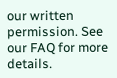our written permission. See our FAQ for more details.